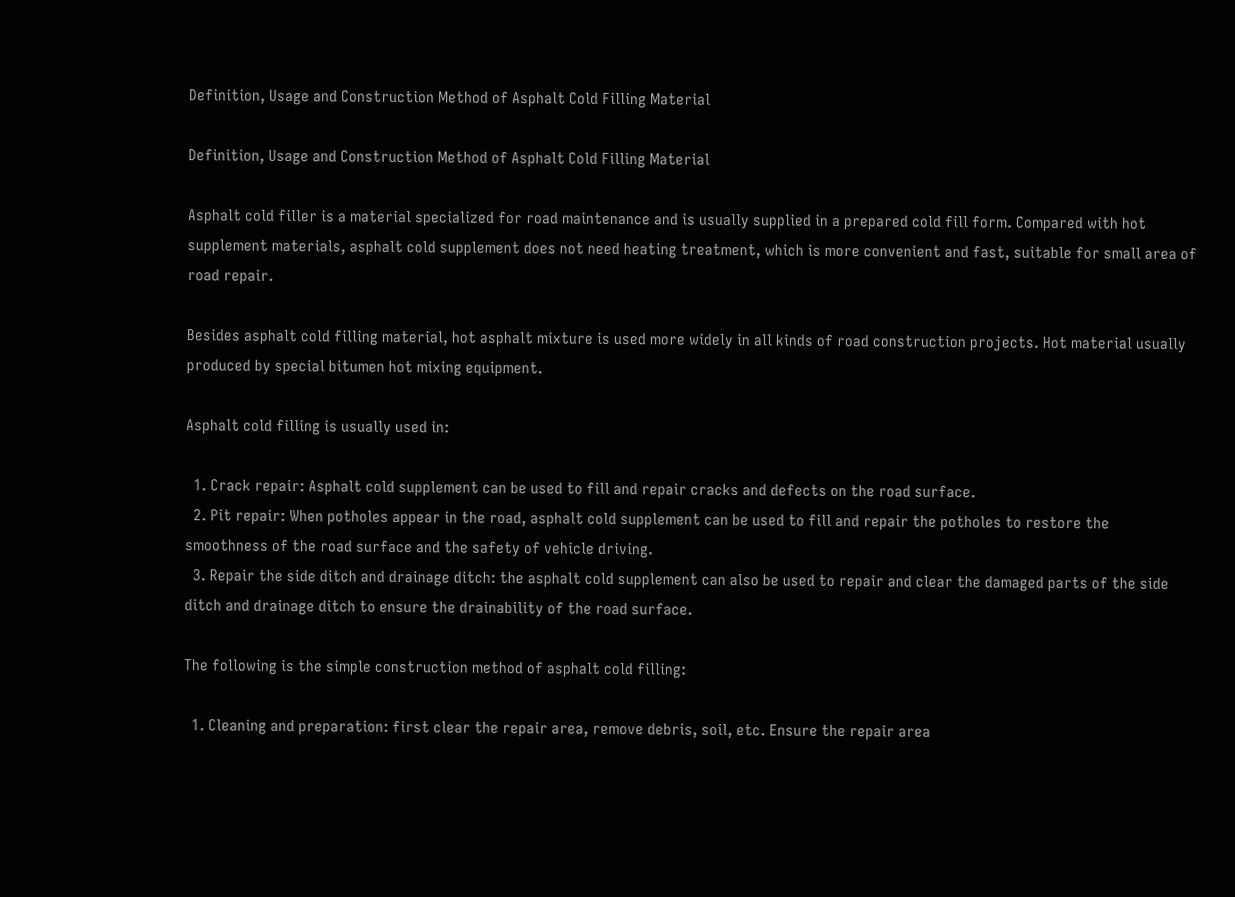Definition, Usage and Construction Method of Asphalt Cold Filling Material

Definition, Usage and Construction Method of Asphalt Cold Filling Material

Asphalt cold filler is a material specialized for road maintenance and is usually supplied in a prepared cold fill form. Compared with hot supplement materials, asphalt cold supplement does not need heating treatment, which is more convenient and fast, suitable for small area of road repair.

Besides asphalt cold filling material, hot asphalt mixture is used more widely in all kinds of road construction projects. Hot material usually produced by special bitumen hot mixing equipment.

Asphalt cold filling is usually used in:

  1. Crack repair: Asphalt cold supplement can be used to fill and repair cracks and defects on the road surface.
  2. Pit repair: When potholes appear in the road, asphalt cold supplement can be used to fill and repair the potholes to restore the smoothness of the road surface and the safety of vehicle driving.
  3. Repair the side ditch and drainage ditch: the asphalt cold supplement can also be used to repair and clear the damaged parts of the side ditch and drainage ditch to ensure the drainability of the road surface.

The following is the simple construction method of asphalt cold filling:

  1. Cleaning and preparation: first clear the repair area, remove debris, soil, etc. Ensure the repair area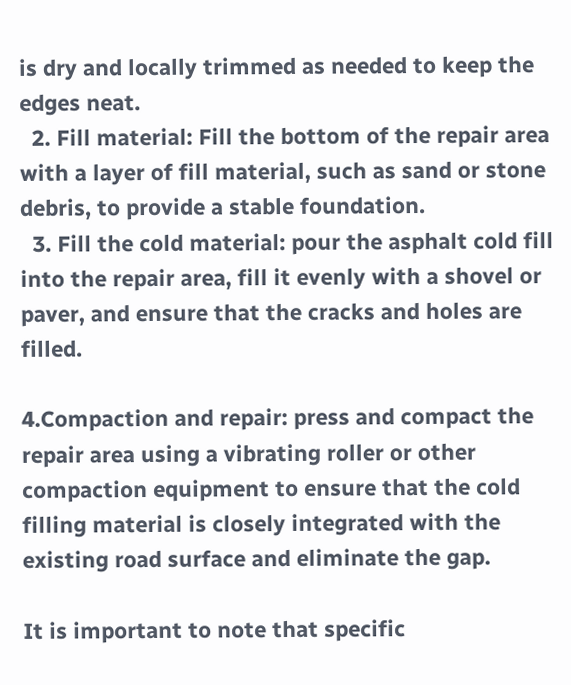is dry and locally trimmed as needed to keep the edges neat.
  2. Fill material: Fill the bottom of the repair area with a layer of fill material, such as sand or stone debris, to provide a stable foundation.
  3. Fill the cold material: pour the asphalt cold fill into the repair area, fill it evenly with a shovel or paver, and ensure that the cracks and holes are filled.

4.Compaction and repair: press and compact the repair area using a vibrating roller or other compaction equipment to ensure that the cold filling material is closely integrated with the existing road surface and eliminate the gap.

It is important to note that specific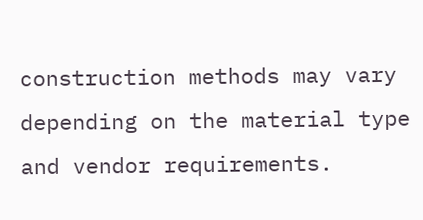construction methods may vary depending on the material type and vendor requirements.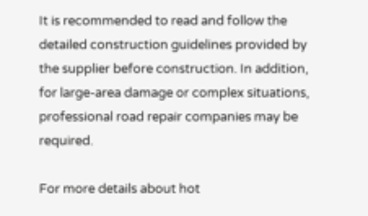It is recommended to read and follow the detailed construction guidelines provided by the supplier before construction. In addition, for large-area damage or complex situations, professional road repair companies may be required.

For more details about hot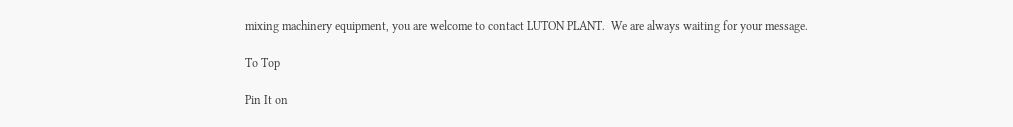mixing machinery equipment, you are welcome to contact LUTON PLANT.  We are always waiting for your message.

To Top

Pin It on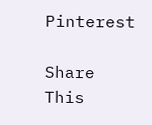Pinterest

Share This